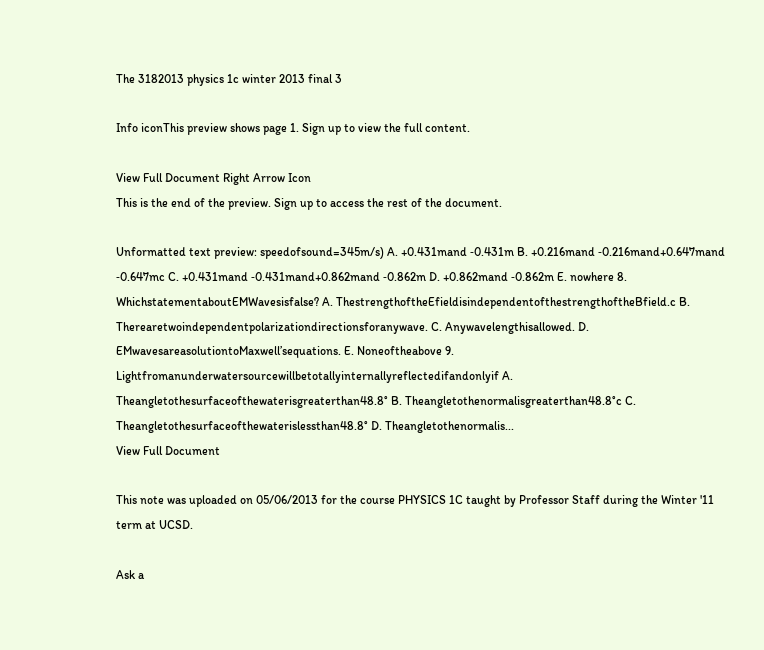The 3182013 physics 1c winter 2013 final 3

Info iconThis preview shows page 1. Sign up to view the full content.

View Full Document Right Arrow Icon
This is the end of the preview. Sign up to access the rest of the document.

Unformatted text preview: speedofsound=345m/s) A. +0.431mand ‑0.431m B. +0.216mand ‑0.216mand+0.647mand ‑0.647mc C. +0.431mand ‑0.431mand+0.862mand ‑0.862m D. +0.862mand ‑0.862m E. nowhere 8. WhichstatementaboutEMWavesisfalse? A. ThestrengthoftheEfieldisindependentofthestrengthoftheBfield.c B. Therearetwoindependentpolarizationdirectionsforanywave. C. Anywavelengthisallowed. D. EMwavesareasolutiontoMaxwell’sequations. E. Noneoftheabove 9. Lightfromanunderwatersourcewillbetotallyinternallyreflectedifandonlyif A. Theangletothesurfaceofthewaterisgreaterthan48.8° B. Theangletothenormalisgreaterthan48.8°c C. Theangletothesurfaceofthewaterislessthan48.8° D. Theangletothenormalis...
View Full Document

This note was uploaded on 05/06/2013 for the course PHYSICS 1C taught by Professor Staff during the Winter '11 term at UCSD.

Ask a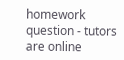homework question - tutors are online